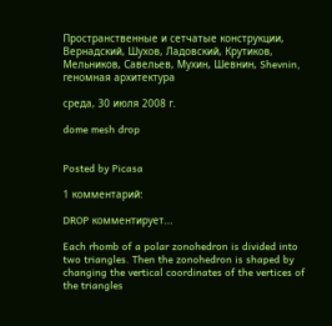Пространственные и сетчатые конструкции, Вернадский, Шухов, Ладовский, Крутиков, Мельников, Савельев, Мухин, Шевнин, Shevnin, геномная архитектура

среда, 30 июля 2008 г.

dome mesh drop


Posted by Picasa

1 комментарий:

DROP комментирует...

Each rhomb of a polar zonohedron is divided into two triangles. Then the zonohedron is shaped by changing the vertical coordinates of the vertices of the triangles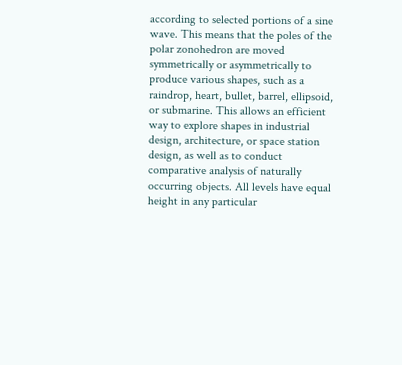according to selected portions of a sine wave. This means that the poles of the polar zonohedron are moved symmetrically or asymmetrically to produce various shapes, such as a raindrop, heart, bullet, barrel, ellipsoid, or submarine. This allows an efficient way to explore shapes in industrial design, architecture, or space station design, as well as to conduct comparative analysis of naturally occurring objects. All levels have equal height in any particular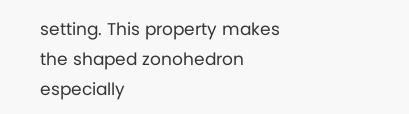setting. This property makes the shaped zonohedron especially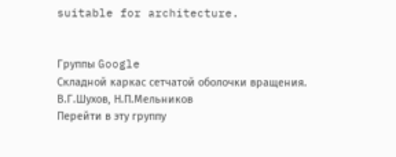suitable for architecture.


Группы Google
Складной каркас сетчатой оболочки вращения. В.Г.Шухов, Н.П.Мельников
Перейти в эту группу